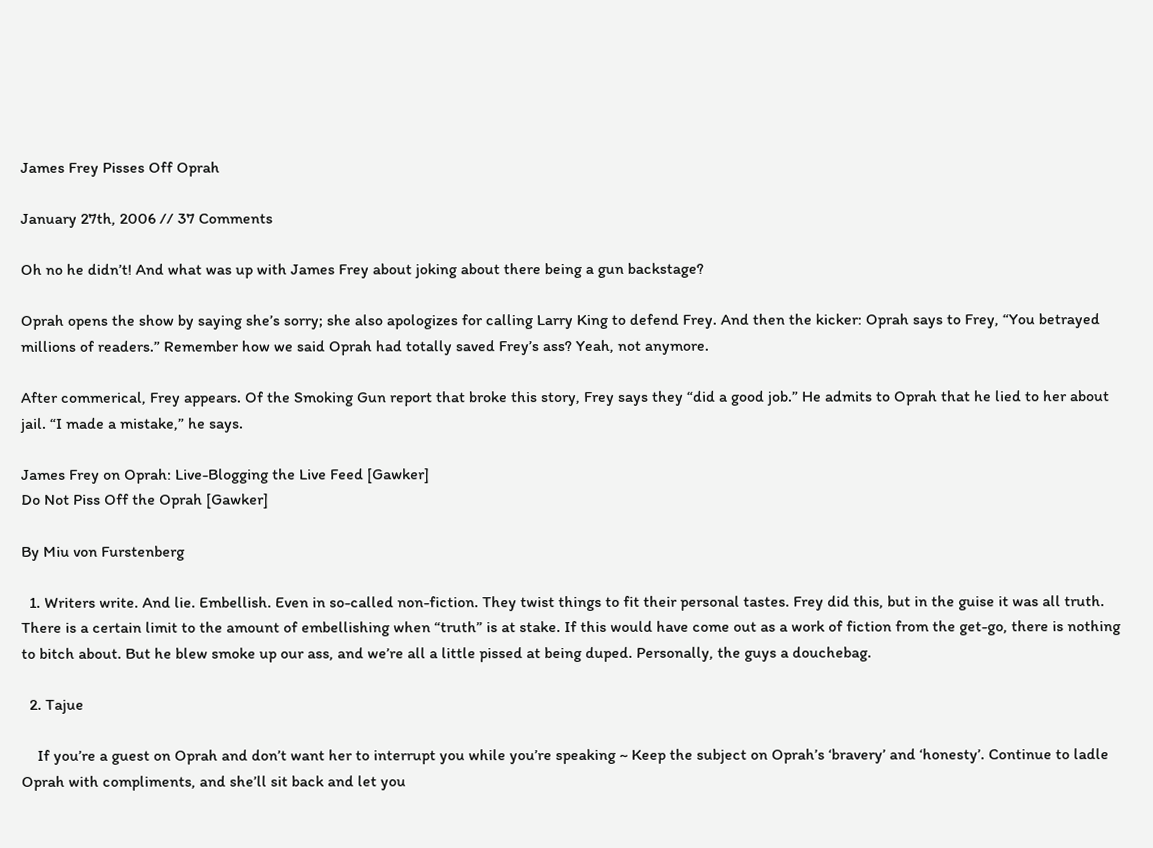James Frey Pisses Off Oprah

January 27th, 2006 // 37 Comments

Oh no he didn’t! And what was up with James Frey about joking about there being a gun backstage?

Oprah opens the show by saying she’s sorry; she also apologizes for calling Larry King to defend Frey. And then the kicker: Oprah says to Frey, “You betrayed millions of readers.” Remember how we said Oprah had totally saved Frey’s ass? Yeah, not anymore.

After commerical, Frey appears. Of the Smoking Gun report that broke this story, Frey says they “did a good job.” He admits to Oprah that he lied to her about jail. “I made a mistake,” he says.

James Frey on Oprah: Live-Blogging the Live Feed [Gawker]
Do Not Piss Off the Oprah [Gawker]

By Miu von Furstenberg

  1. Writers write. And lie. Embellish. Even in so-called non-fiction. They twist things to fit their personal tastes. Frey did this, but in the guise it was all truth. There is a certain limit to the amount of embellishing when “truth” is at stake. If this would have come out as a work of fiction from the get-go, there is nothing to bitch about. But he blew smoke up our ass, and we’re all a little pissed at being duped. Personally, the guys a douchebag.

  2. Tajue

    If you’re a guest on Oprah and don’t want her to interrupt you while you’re speaking ~ Keep the subject on Oprah’s ‘bravery’ and ‘honesty’. Continue to ladle Oprah with compliments, and she’ll sit back and let you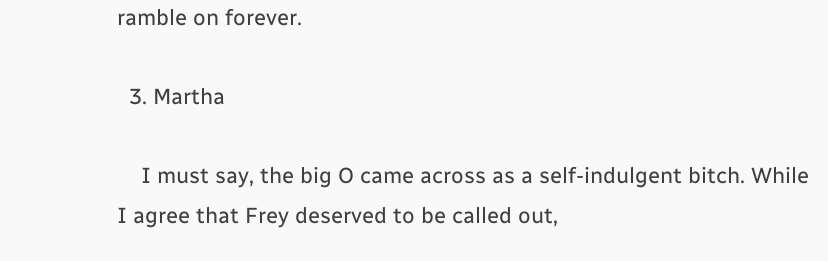ramble on forever.

  3. Martha

    I must say, the big O came across as a self-indulgent bitch. While I agree that Frey deserved to be called out,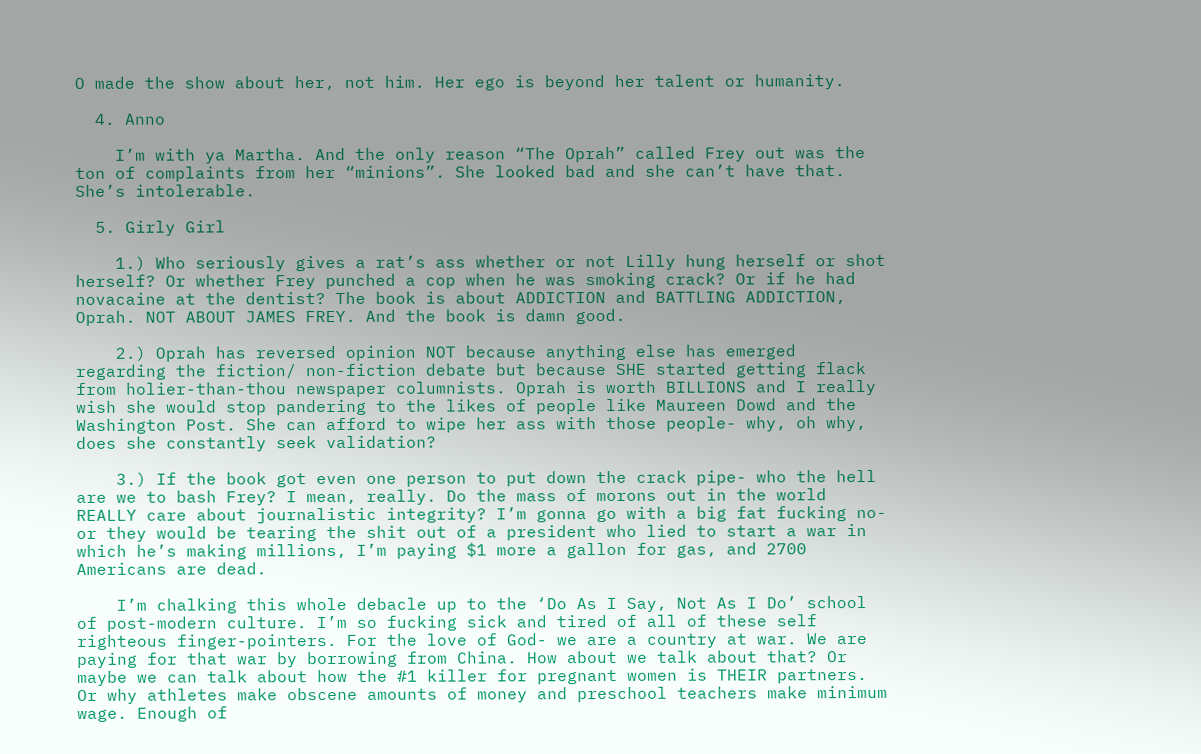O made the show about her, not him. Her ego is beyond her talent or humanity.

  4. Anno

    I’m with ya Martha. And the only reason “The Oprah” called Frey out was the ton of complaints from her “minions”. She looked bad and she can’t have that. She’s intolerable.

  5. Girly Girl

    1.) Who seriously gives a rat’s ass whether or not Lilly hung herself or shot herself? Or whether Frey punched a cop when he was smoking crack? Or if he had novacaine at the dentist? The book is about ADDICTION and BATTLING ADDICTION, Oprah. NOT ABOUT JAMES FREY. And the book is damn good.

    2.) Oprah has reversed opinion NOT because anything else has emerged regarding the fiction/ non-fiction debate but because SHE started getting flack from holier-than-thou newspaper columnists. Oprah is worth BILLIONS and I really wish she would stop pandering to the likes of people like Maureen Dowd and the Washington Post. She can afford to wipe her ass with those people- why, oh why, does she constantly seek validation?

    3.) If the book got even one person to put down the crack pipe- who the hell are we to bash Frey? I mean, really. Do the mass of morons out in the world REALLY care about journalistic integrity? I’m gonna go with a big fat fucking no- or they would be tearing the shit out of a president who lied to start a war in which he’s making millions, I’m paying $1 more a gallon for gas, and 2700 Americans are dead.

    I’m chalking this whole debacle up to the ‘Do As I Say, Not As I Do’ school of post-modern culture. I’m so fucking sick and tired of all of these self righteous finger-pointers. For the love of God- we are a country at war. We are paying for that war by borrowing from China. How about we talk about that? Or maybe we can talk about how the #1 killer for pregnant women is THEIR partners. Or why athletes make obscene amounts of money and preschool teachers make minimum wage. Enough of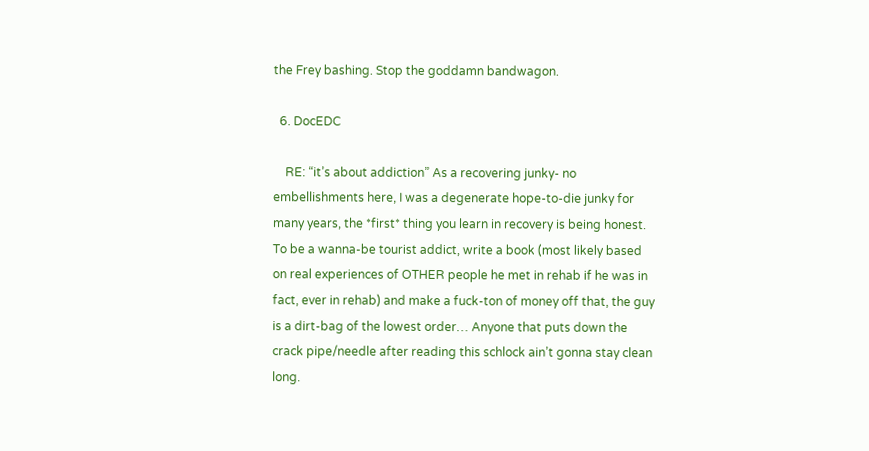the Frey bashing. Stop the goddamn bandwagon.

  6. DocEDC

    RE: “it’s about addiction” As a recovering junky- no embellishments here, I was a degenerate hope-to-die junky for many years, the *first* thing you learn in recovery is being honest. To be a wanna-be tourist addict, write a book (most likely based on real experiences of OTHER people he met in rehab if he was in fact, ever in rehab) and make a fuck-ton of money off that, the guy is a dirt-bag of the lowest order… Anyone that puts down the crack pipe/needle after reading this schlock ain’t gonna stay clean long.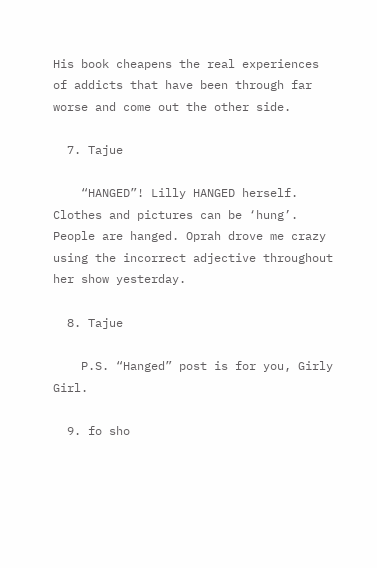His book cheapens the real experiences of addicts that have been through far worse and come out the other side.

  7. Tajue

    “HANGED”! Lilly HANGED herself. Clothes and pictures can be ‘hung’. People are hanged. Oprah drove me crazy using the incorrect adjective throughout her show yesterday.

  8. Tajue

    P.S. “Hanged” post is for you, Girly Girl.

  9. fo sho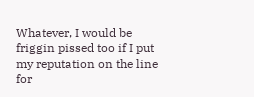Whatever, I would be friggin pissed too if I put my reputation on the line for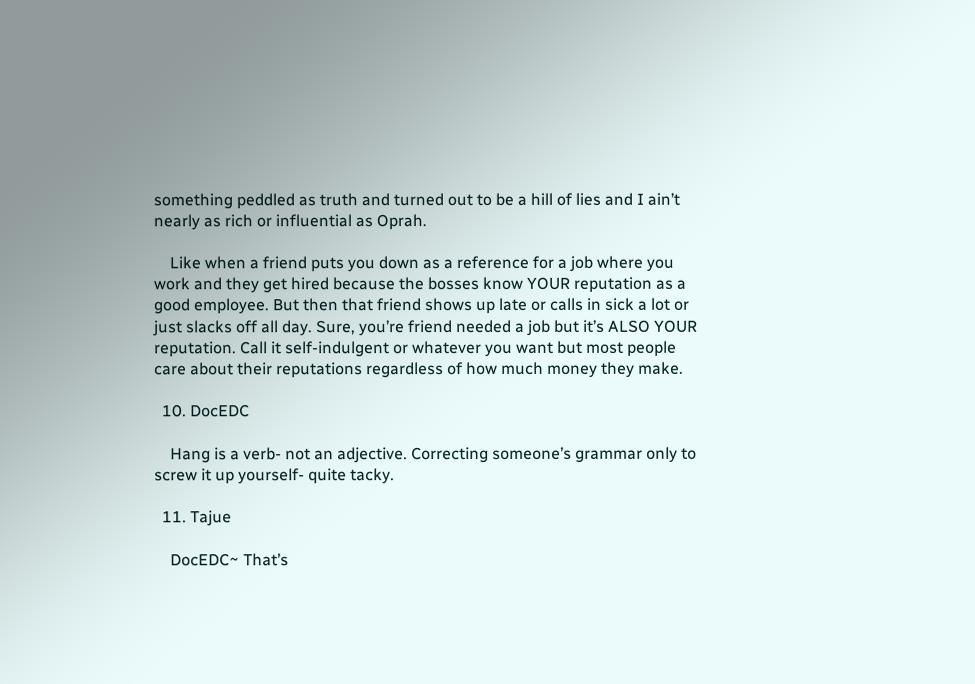something peddled as truth and turned out to be a hill of lies and I ain’t nearly as rich or influential as Oprah.

    Like when a friend puts you down as a reference for a job where you work and they get hired because the bosses know YOUR reputation as a good employee. But then that friend shows up late or calls in sick a lot or just slacks off all day. Sure, you’re friend needed a job but it’s ALSO YOUR reputation. Call it self-indulgent or whatever you want but most people care about their reputations regardless of how much money they make.

  10. DocEDC

    Hang is a verb- not an adjective. Correcting someone’s grammar only to screw it up yourself- quite tacky.

  11. Tajue

    DocEDC~ That’s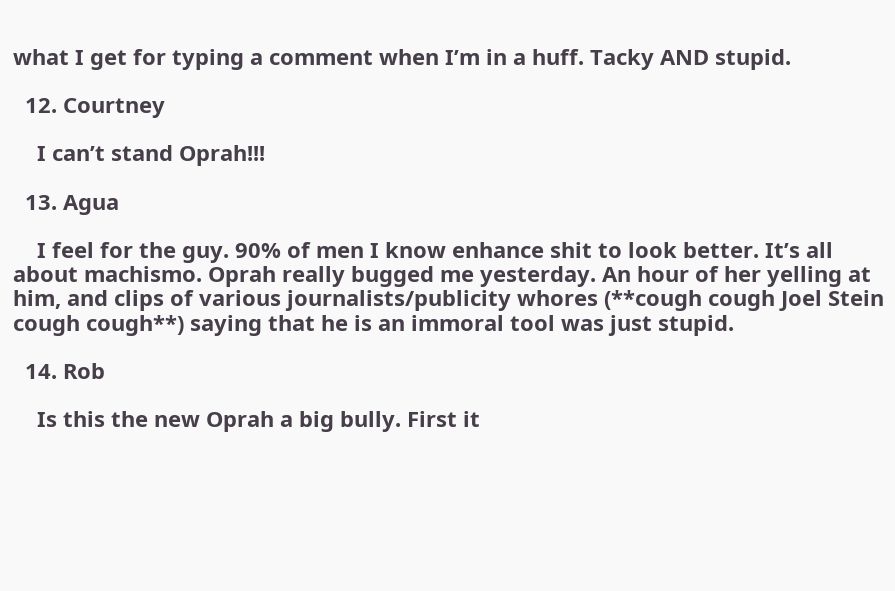what I get for typing a comment when I’m in a huff. Tacky AND stupid.

  12. Courtney

    I can’t stand Oprah!!!

  13. Agua

    I feel for the guy. 90% of men I know enhance shit to look better. It’s all about machismo. Oprah really bugged me yesterday. An hour of her yelling at him, and clips of various journalists/publicity whores (**cough cough Joel Stein cough cough**) saying that he is an immoral tool was just stupid.

  14. Rob

    Is this the new Oprah a big bully. First it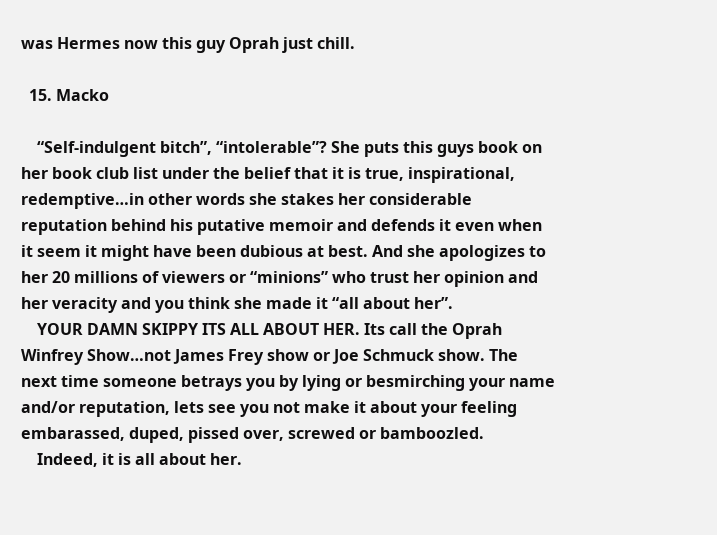was Hermes now this guy Oprah just chill.

  15. Macko

    “Self-indulgent bitch”, “intolerable”? She puts this guys book on her book club list under the belief that it is true, inspirational, redemptive…in other words she stakes her considerable reputation behind his putative memoir and defends it even when it seem it might have been dubious at best. And she apologizes to her 20 millions of viewers or “minions” who trust her opinion and her veracity and you think she made it “all about her”.
    YOUR DAMN SKIPPY ITS ALL ABOUT HER. Its call the Oprah Winfrey Show…not James Frey show or Joe Schmuck show. The next time someone betrays you by lying or besmirching your name and/or reputation, lets see you not make it about your feeling embarassed, duped, pissed over, screwed or bamboozled.
    Indeed, it is all about her.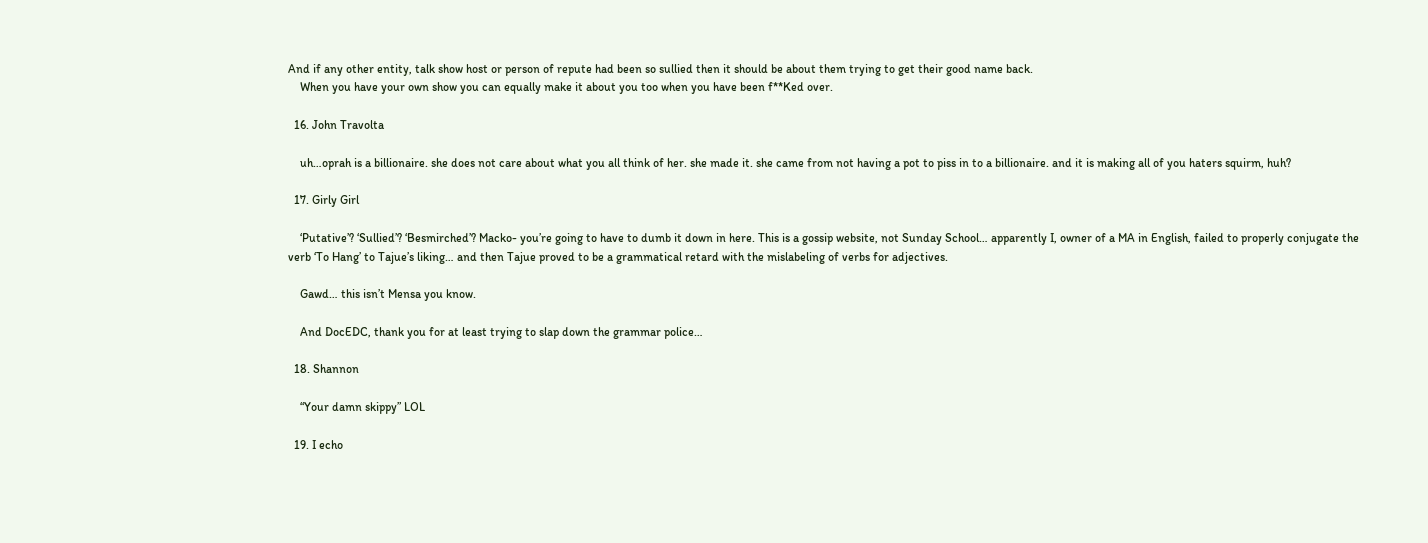And if any other entity, talk show host or person of repute had been so sullied then it should be about them trying to get their good name back.
    When you have your own show you can equally make it about you too when you have been f**Ked over.

  16. John Travolta

    uh…oprah is a billionaire. she does not care about what you all think of her. she made it. she came from not having a pot to piss in to a billionaire. and it is making all of you haters squirm, huh?

  17. Girly Girl

    ‘Putative’? ‘Sullied’? ‘Besmirched’? Macko- you’re going to have to dumb it down in here. This is a gossip website, not Sunday School… apparently I, owner of a MA in English, failed to properly conjugate the verb ‘To Hang’ to Tajue’s liking… and then Tajue proved to be a grammatical retard with the mislabeling of verbs for adjectives.

    Gawd… this isn’t Mensa you know.

    And DocEDC, thank you for at least trying to slap down the grammar police…

  18. Shannon

    “Your damn skippy” LOL

  19. I echo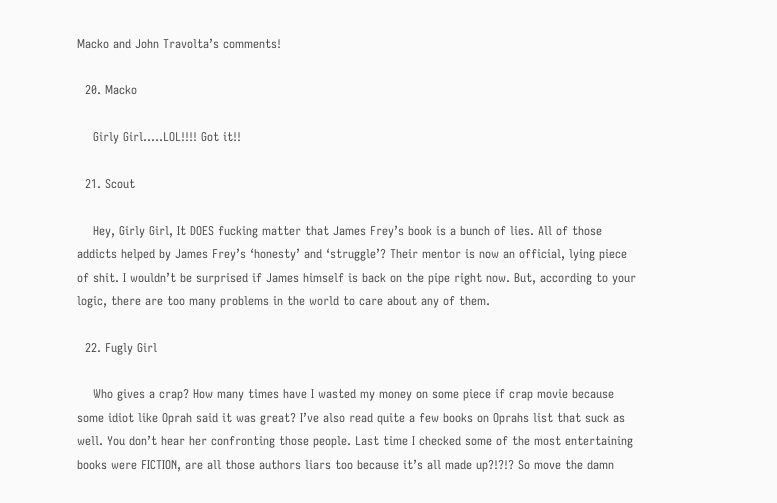Macko and John Travolta’s comments!

  20. Macko

    Girly Girl…..LOL!!!! Got it!!

  21. Scout

    Hey, Girly Girl, It DOES fucking matter that James Frey’s book is a bunch of lies. All of those addicts helped by James Frey’s ‘honesty’ and ‘struggle’? Their mentor is now an official, lying piece of shit. I wouldn’t be surprised if James himself is back on the pipe right now. But, according to your logic, there are too many problems in the world to care about any of them.

  22. Fugly Girl

    Who gives a crap? How many times have I wasted my money on some piece if crap movie because some idiot like Oprah said it was great? I’ve also read quite a few books on Oprahs list that suck as well. You don’t hear her confronting those people. Last time I checked some of the most entertaining books were FICTION, are all those authors liars too because it’s all made up?!?!? So move the damn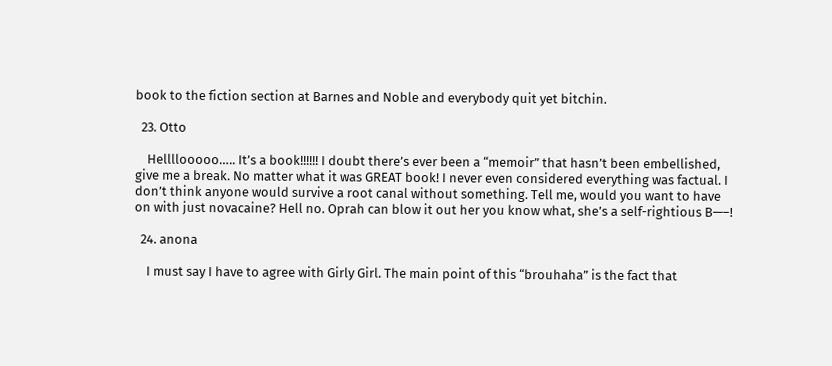book to the fiction section at Barnes and Noble and everybody quit yet bitchin.

  23. Otto

    Hellllooooo….. It’s a book!!!!!! I doubt there’s ever been a “memoir” that hasn’t been embellished, give me a break. No matter what it was GREAT book! I never even considered everything was factual. I don’t think anyone would survive a root canal without something. Tell me, would you want to have on with just novacaine? Hell no. Oprah can blow it out her you know what, she’s a self-rightious B—–!

  24. anona

    I must say I have to agree with Girly Girl. The main point of this “brouhaha” is the fact that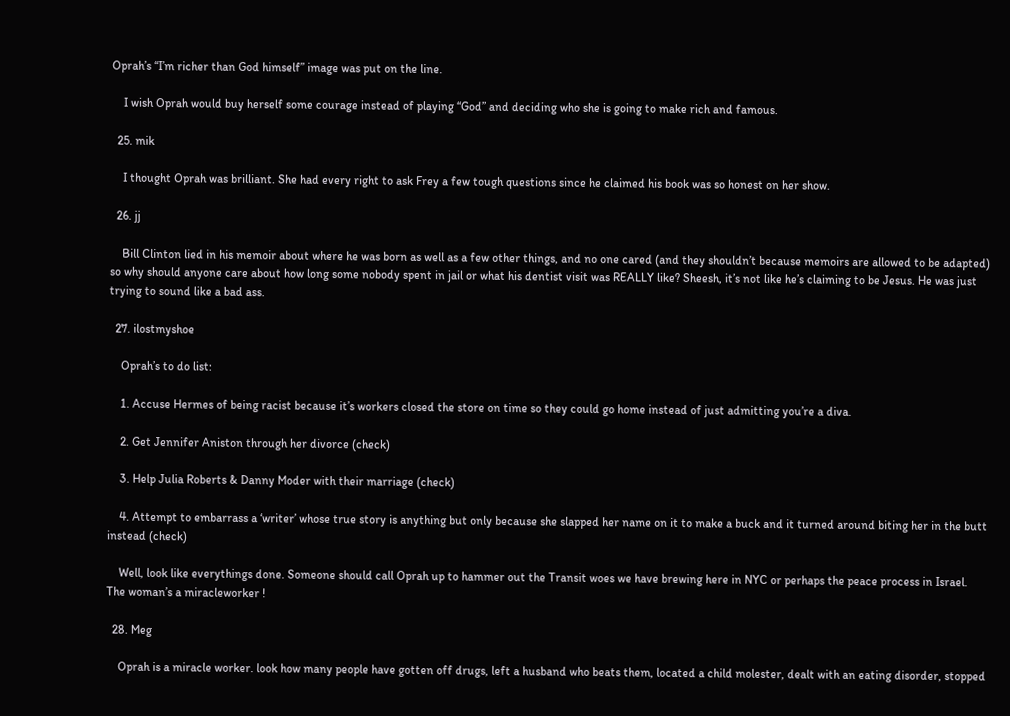Oprah’s “I’m richer than God himself” image was put on the line.

    I wish Oprah would buy herself some courage instead of playing “God” and deciding who she is going to make rich and famous.

  25. mik

    I thought Oprah was brilliant. She had every right to ask Frey a few tough questions since he claimed his book was so honest on her show.

  26. jj

    Bill Clinton lied in his memoir about where he was born as well as a few other things, and no one cared (and they shouldn’t because memoirs are allowed to be adapted) so why should anyone care about how long some nobody spent in jail or what his dentist visit was REALLY like? Sheesh, it’s not like he’s claiming to be Jesus. He was just trying to sound like a bad ass.

  27. ilostmyshoe

    Oprah’s to do list:

    1. Accuse Hermes of being racist because it’s workers closed the store on time so they could go home instead of just admitting you’re a diva.

    2. Get Jennifer Aniston through her divorce (check)

    3. Help Julia Roberts & Danny Moder with their marriage (check)

    4. Attempt to embarrass a ‘writer’ whose true story is anything but only because she slapped her name on it to make a buck and it turned around biting her in the butt instead (check)

    Well, look like everythings done. Someone should call Oprah up to hammer out the Transit woes we have brewing here in NYC or perhaps the peace process in Israel. The woman’s a miracleworker !

  28. Meg

    Oprah is a miracle worker. look how many people have gotten off drugs, left a husband who beats them, located a child molester, dealt with an eating disorder, stopped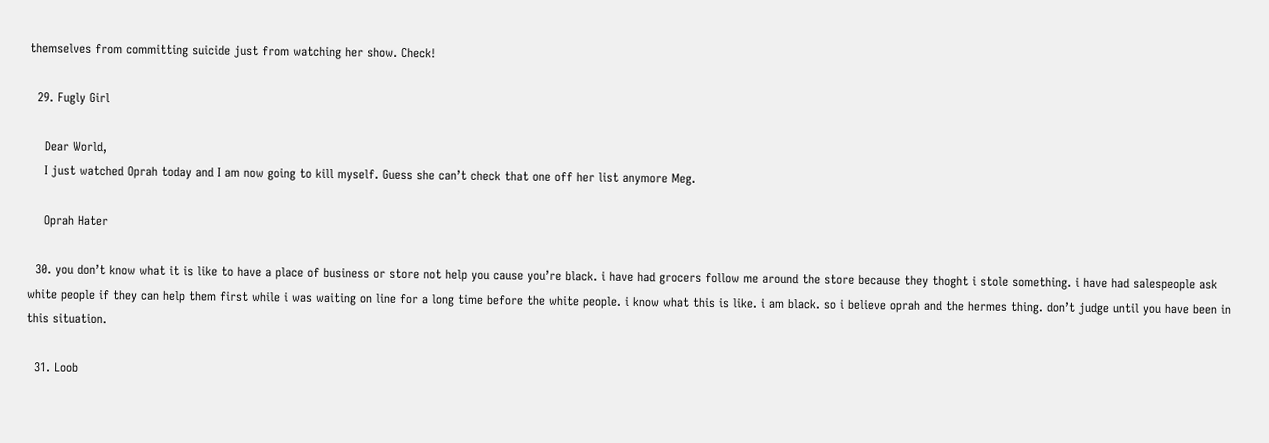themselves from committing suicide just from watching her show. Check!

  29. Fugly Girl

    Dear World,
    I just watched Oprah today and I am now going to kill myself. Guess she can’t check that one off her list anymore Meg.

    Oprah Hater

  30. you don’t know what it is like to have a place of business or store not help you cause you’re black. i have had grocers follow me around the store because they thoght i stole something. i have had salespeople ask white people if they can help them first while i was waiting on line for a long time before the white people. i know what this is like. i am black. so i believe oprah and the hermes thing. don’t judge until you have been in this situation.

  31. Loob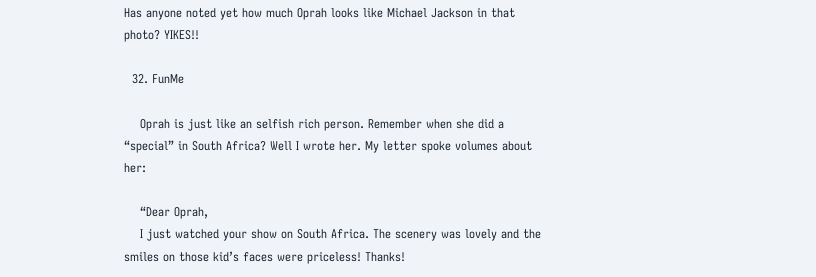Has anyone noted yet how much Oprah looks like Michael Jackson in that photo? YIKES!!

  32. FunMe

    Oprah is just like an selfish rich person. Remember when she did a “special” in South Africa? Well I wrote her. My letter spoke volumes about her:

    “Dear Oprah,
    I just watched your show on South Africa. The scenery was lovely and the smiles on those kid’s faces were priceless! Thanks!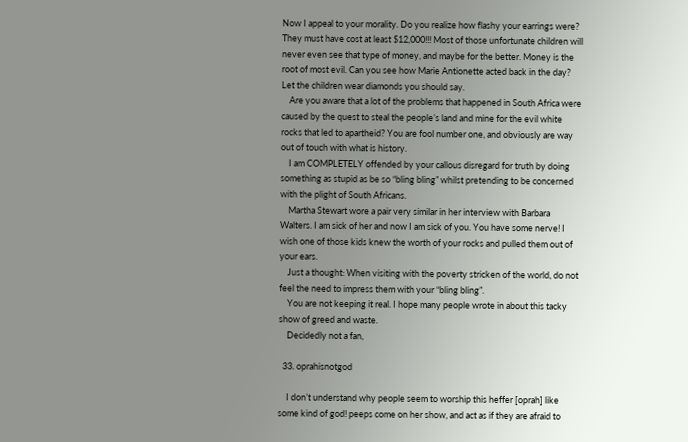Now I appeal to your morality. Do you realize how flashy your earrings were? They must have cost at least $12,000!!! Most of those unfortunate children will never even see that type of money, and maybe for the better. Money is the root of most evil. Can you see how Marie Antionette acted back in the day? Let the children wear diamonds you should say.
    Are you aware that a lot of the problems that happened in South Africa were caused by the quest to steal the people’s land and mine for the evil white rocks that led to apartheid? You are fool number one, and obviously are way out of touch with what is history.
    I am COMPLETELY offended by your callous disregard for truth by doing something as stupid as be so “bling bling” whilst pretending to be concerned with the plight of South Africans.
    Martha Stewart wore a pair very similar in her interview with Barbara Walters. I am sick of her and now I am sick of you. You have some nerve! I wish one of those kids knew the worth of your rocks and pulled them out of your ears.
    Just a thought: When visiting with the poverty stricken of the world, do not feel the need to impress them with your “bling bling”.
    You are not keeping it real. I hope many people wrote in about this tacky show of greed and waste.
    Decidedly not a fan,

  33. oprahisnotgod

    I don’t understand why people seem to worship this heffer [oprah] like some kind of god! peeps come on her show, and act as if they are afraid to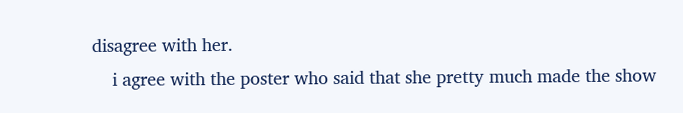disagree with her.
    i agree with the poster who said that she pretty much made the show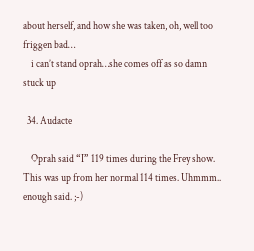about herself, and how she was taken, oh, well too friggen bad…
    i can’t stand oprah…she comes off as so damn stuck up

  34. Audacte

    Oprah said “I” 119 times during the Frey show. This was up from her normal 114 times. Uhmmm.. enough said. ;-)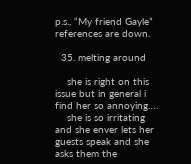p.s., “My friend Gayle” references are down.

  35. melting around

    she is right on this issue but in general i find her so annoying….
    she is so irritating and she enver lets her guests speak and she asks them the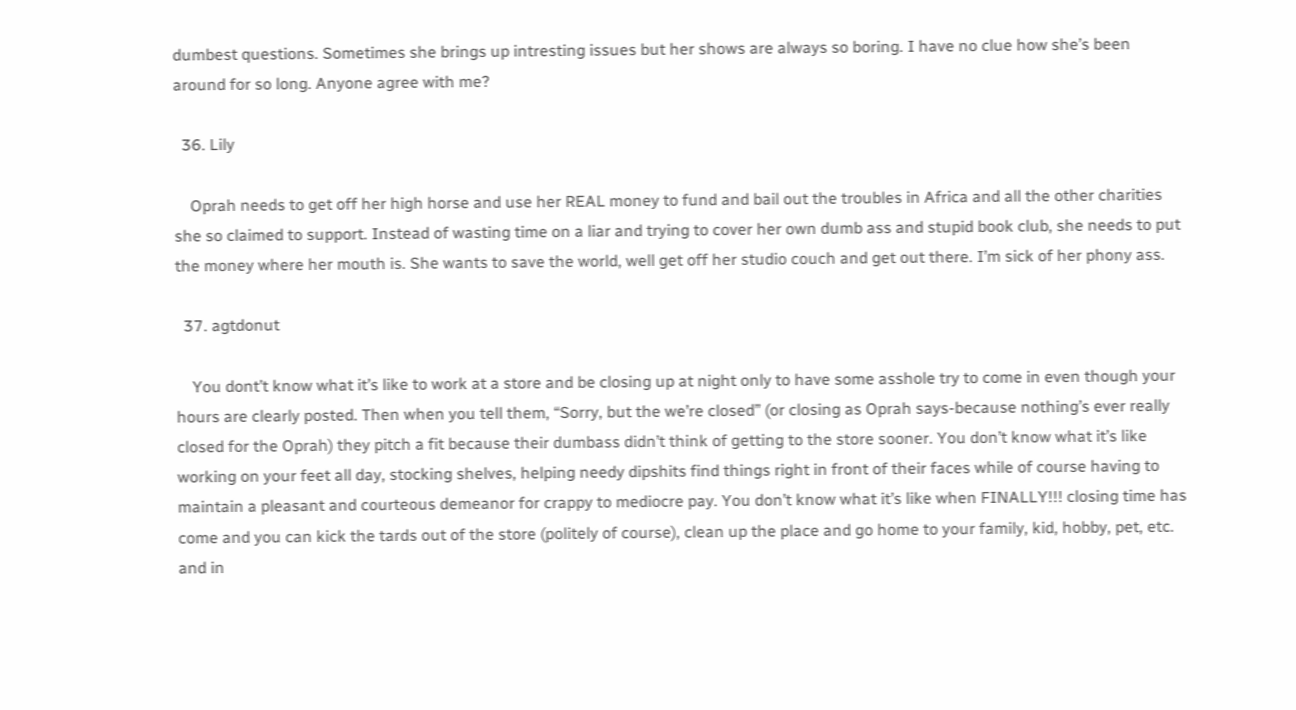dumbest questions. Sometimes she brings up intresting issues but her shows are always so boring. I have no clue how she’s been around for so long. Anyone agree with me?

  36. Lily

    Oprah needs to get off her high horse and use her REAL money to fund and bail out the troubles in Africa and all the other charities she so claimed to support. Instead of wasting time on a liar and trying to cover her own dumb ass and stupid book club, she needs to put the money where her mouth is. She wants to save the world, well get off her studio couch and get out there. I’m sick of her phony ass.

  37. agtdonut

    You dont’t know what it’s like to work at a store and be closing up at night only to have some asshole try to come in even though your hours are clearly posted. Then when you tell them, “Sorry, but the we’re closed” (or closing as Oprah says-because nothing’s ever really closed for the Oprah) they pitch a fit because their dumbass didn’t think of getting to the store sooner. You don’t know what it’s like working on your feet all day, stocking shelves, helping needy dipshits find things right in front of their faces while of course having to maintain a pleasant and courteous demeanor for crappy to mediocre pay. You don’t know what it’s like when FINALLY!!! closing time has come and you can kick the tards out of the store (politely of course), clean up the place and go home to your family, kid, hobby, pet, etc. and in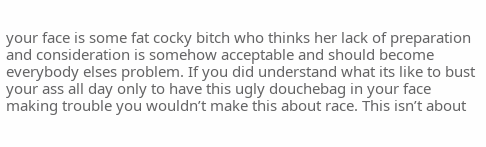your face is some fat cocky bitch who thinks her lack of preparation and consideration is somehow acceptable and should become everybody elses problem. If you did understand what its like to bust your ass all day only to have this ugly douchebag in your face making trouble you wouldn’t make this about race. This isn’t about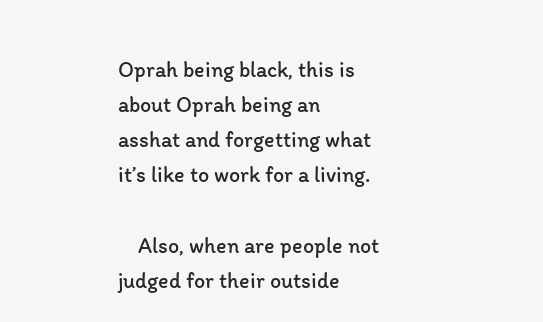Oprah being black, this is about Oprah being an asshat and forgetting what it’s like to work for a living.

    Also, when are people not judged for their outside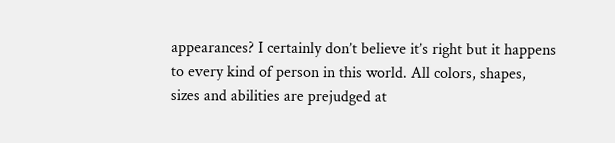appearances? I certainly don’t believe it’s right but it happens to every kind of person in this world. All colors, shapes, sizes and abilities are prejudged at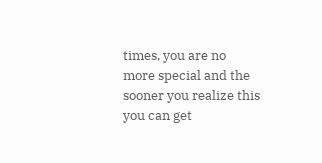times, you are no more special and the sooner you realize this you can get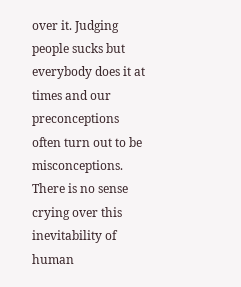over it. Judging people sucks but everybody does it at times and our preconceptions often turn out to be misconceptions. There is no sense crying over this inevitability of human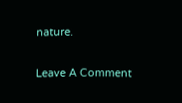nature.

Leave A Comment